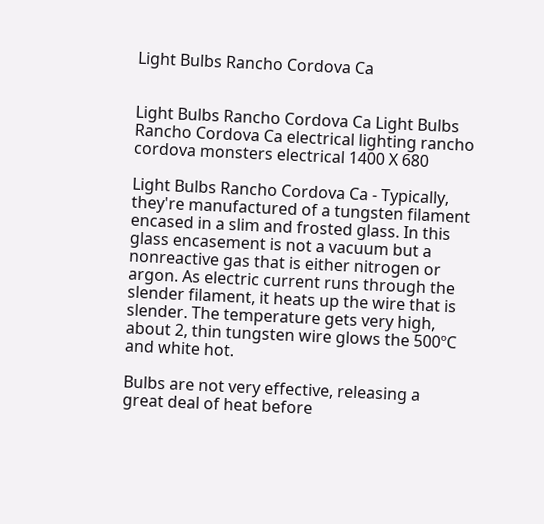Light Bulbs Rancho Cordova Ca


Light Bulbs Rancho Cordova Ca Light Bulbs Rancho Cordova Ca electrical lighting rancho cordova monsters electrical 1400 X 680

Light Bulbs Rancho Cordova Ca - Typically, they're manufactured of a tungsten filament encased in a slim and frosted glass. In this glass encasement is not a vacuum but a nonreactive gas that is either nitrogen or argon. As electric current runs through the slender filament, it heats up the wire that is slender. The temperature gets very high, about 2, thin tungsten wire glows the 500ºC and white hot.

Bulbs are not very effective, releasing a great deal of heat before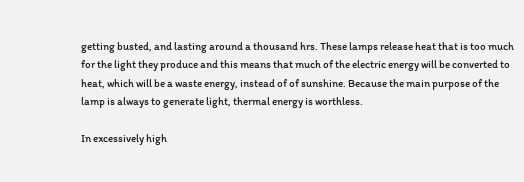getting busted, and lasting around a thousand hrs. These lamps release heat that is too much for the light they produce and this means that much of the electric energy will be converted to heat, which will be a waste energy, instead of of sunshine. Because the main purpose of the lamp is always to generate light, thermal energy is worthless.

In excessively high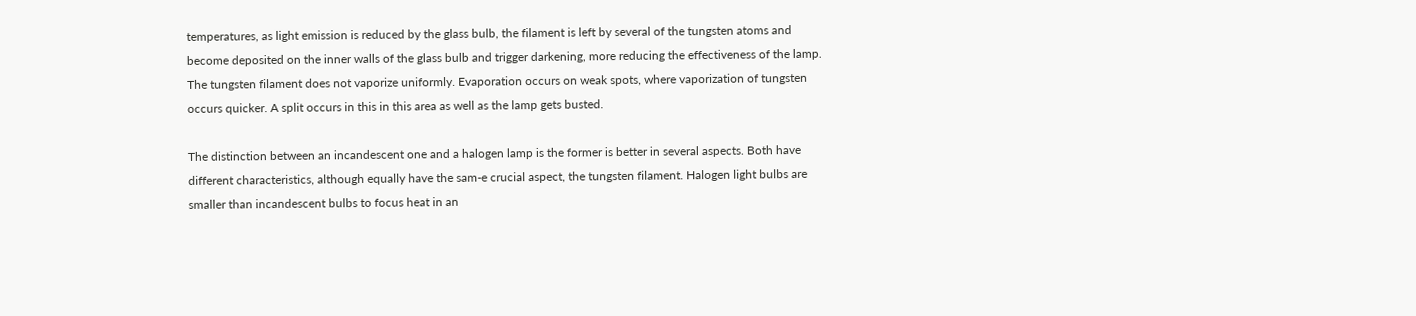temperatures, as light emission is reduced by the glass bulb, the filament is left by several of the tungsten atoms and become deposited on the inner walls of the glass bulb and trigger darkening, more reducing the effectiveness of the lamp. The tungsten filament does not vaporize uniformly. Evaporation occurs on weak spots, where vaporization of tungsten occurs quicker. A split occurs in this in this area as well as the lamp gets busted.

The distinction between an incandescent one and a halogen lamp is the former is better in several aspects. Both have different characteristics, although equally have the sam-e crucial aspect, the tungsten filament. Halogen light bulbs are smaller than incandescent bulbs to focus heat in an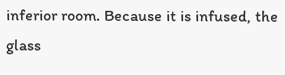inferior room. Because it is infused, the glass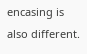encasing is also different.